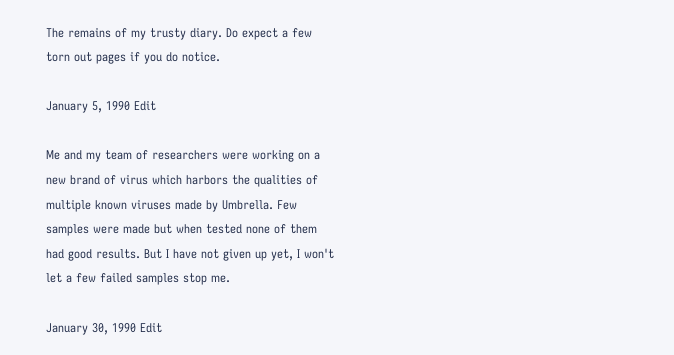The remains of my trusty diary. Do expect a few torn out pages if you do notice.

January 5, 1990 Edit

Me and my team of researchers were working on a new brand of virus which harbors the qualities of multiple known viruses made by Umbrella. Few samples were made but when tested none of them had good results. But I have not given up yet, I won't let a few failed samples stop me.

January 30, 1990 Edit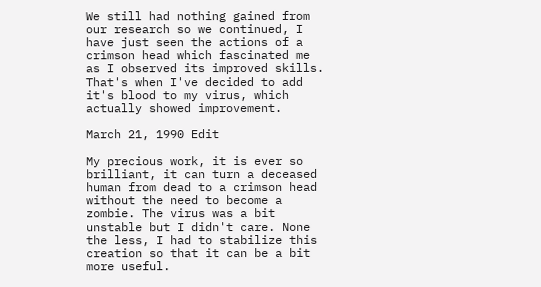We still had nothing gained from our research so we continued, I have just seen the actions of a crimson head which fascinated me as I observed its improved skills. That's when I've decided to add it's blood to my virus, which actually showed improvement.

March 21, 1990 Edit

My precious work, it is ever so brilliant, it can turn a deceased human from dead to a crimson head without the need to become a zombie. The virus was a bit unstable but I didn't care. None the less, I had to stabilize this creation so that it can be a bit more useful.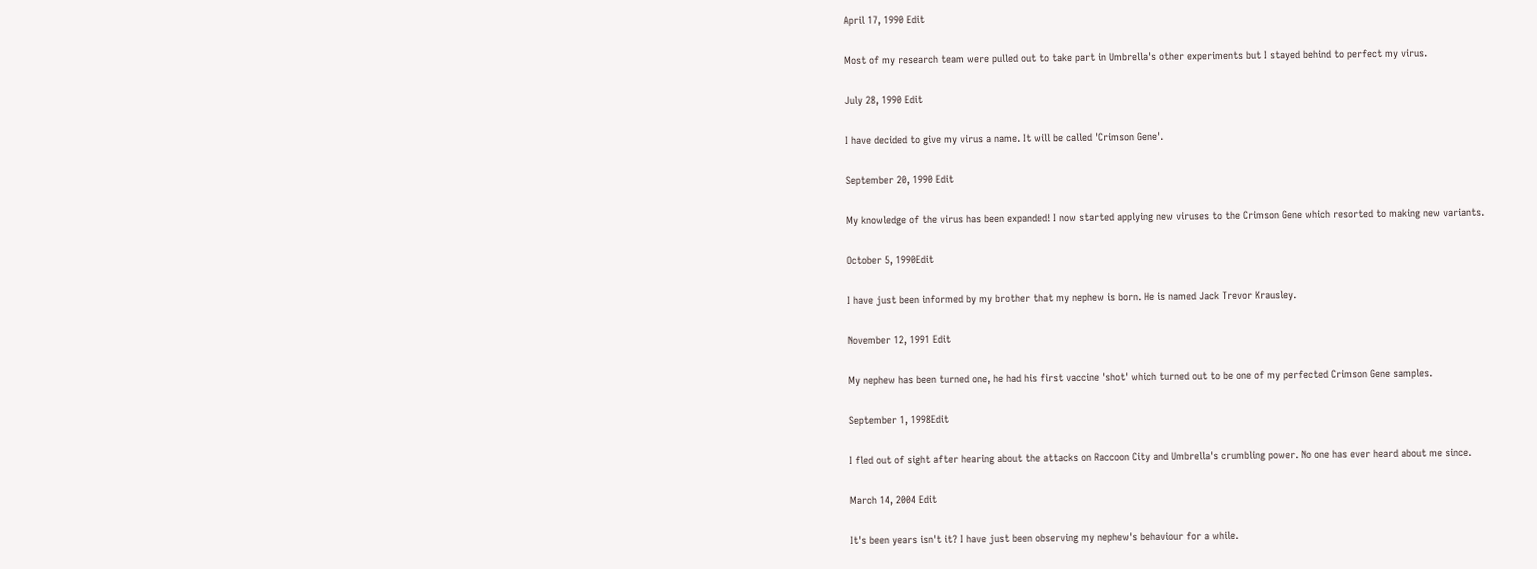April 17, 1990 Edit

Most of my research team were pulled out to take part in Umbrella's other experiments but I stayed behind to perfect my virus.

July 28, 1990 Edit

I have decided to give my virus a name. It will be called 'Crimson Gene'.

September 20, 1990 Edit

My knowledge of the virus has been expanded! I now started applying new viruses to the Crimson Gene which resorted to making new variants.

October 5, 1990Edit

I have just been informed by my brother that my nephew is born. He is named Jack Trevor Krausley.

November 12, 1991 Edit

My nephew has been turned one, he had his first vaccine 'shot' which turned out to be one of my perfected Crimson Gene samples.

September 1, 1998Edit

I fled out of sight after hearing about the attacks on Raccoon City and Umbrella's crumbling power. No one has ever heard about me since.

March 14, 2004 Edit

It's been years isn't it? I have just been observing my nephew's behaviour for a while.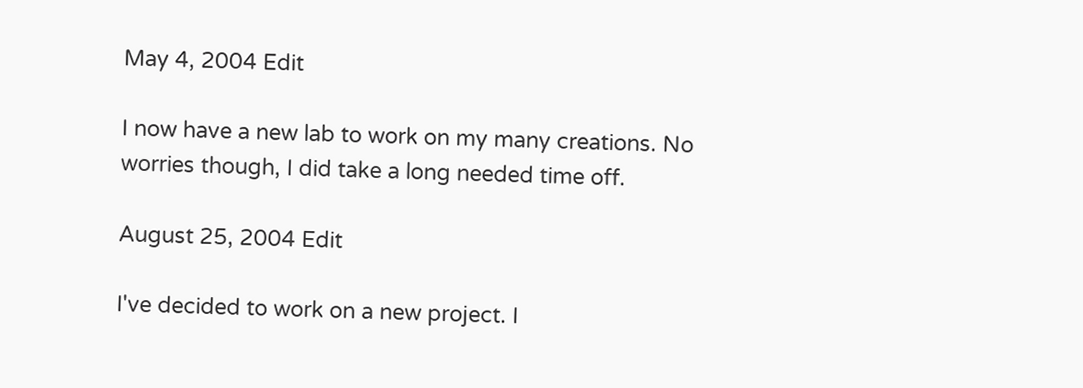May 4, 2004 Edit

I now have a new lab to work on my many creations. No worries though, I did take a long needed time off.

August 25, 2004 Edit

I've decided to work on a new project. I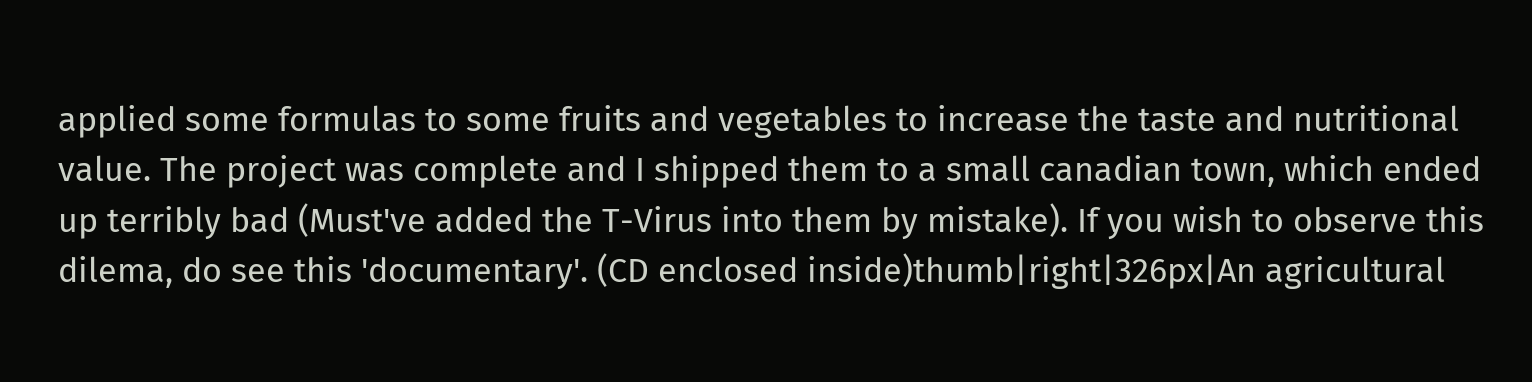applied some formulas to some fruits and vegetables to increase the taste and nutritional value. The project was complete and I shipped them to a small canadian town, which ended up terribly bad (Must've added the T-Virus into them by mistake). If you wish to observe this dilema, do see this 'documentary'. (CD enclosed inside)thumb|right|326px|An agricultural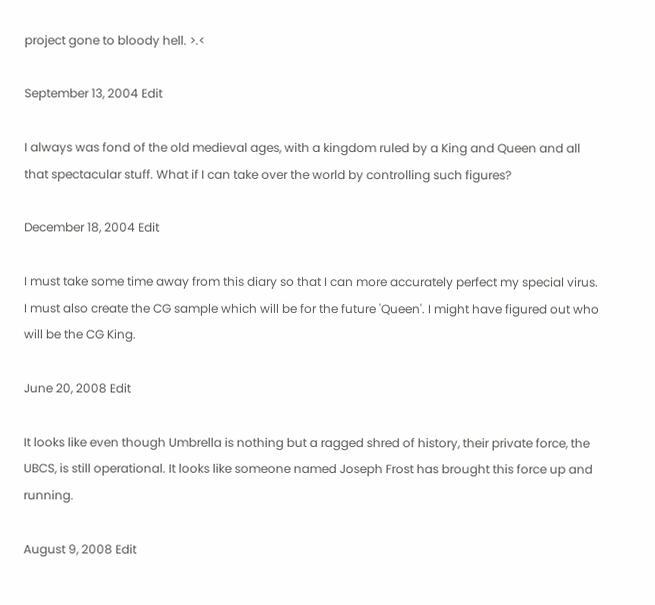project gone to bloody hell. >.<

September 13, 2004 Edit

I always was fond of the old medieval ages, with a kingdom ruled by a King and Queen and all that spectacular stuff. What if I can take over the world by controlling such figures?

December 18, 2004 Edit

I must take some time away from this diary so that I can more accurately perfect my special virus. I must also create the CG sample which will be for the future 'Queen'. I might have figured out who will be the CG King.

June 20, 2008 Edit

It looks like even though Umbrella is nothing but a ragged shred of history, their private force, the UBCS, is still operational. It looks like someone named Joseph Frost has brought this force up and running.

August 9, 2008 Edit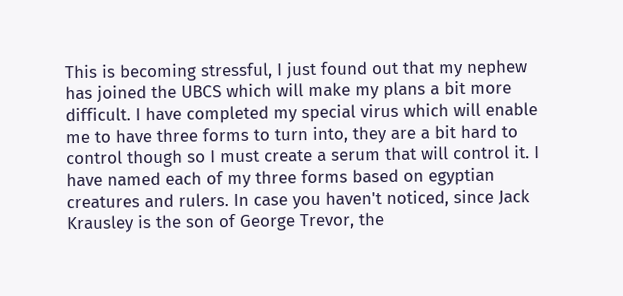This is becoming stressful, I just found out that my nephew has joined the UBCS which will make my plans a bit more difficult. I have completed my special virus which will enable me to have three forms to turn into, they are a bit hard to control though so I must create a serum that will control it. I have named each of my three forms based on egyptian creatures and rulers. In case you haven't noticed, since Jack Krausley is the son of George Trevor, the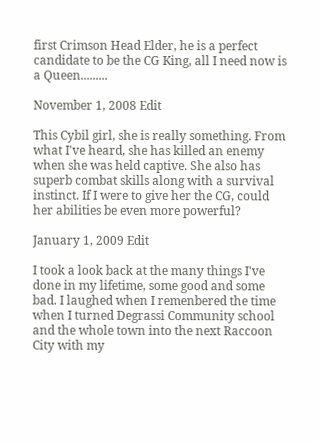first Crimson Head Elder, he is a perfect candidate to be the CG King, all I need now is a Queen.........

November 1, 2008 Edit

This Cybil girl, she is really something. From what I've heard, she has killed an enemy when she was held captive. She also has superb combat skills along with a survival instinct. If I were to give her the CG, could her abilities be even more powerful?

January 1, 2009 Edit

I took a look back at the many things I've done in my lifetime, some good and some bad. I laughed when I remenbered the time when I turned Degrassi Community school and the whole town into the next Raccoon City with my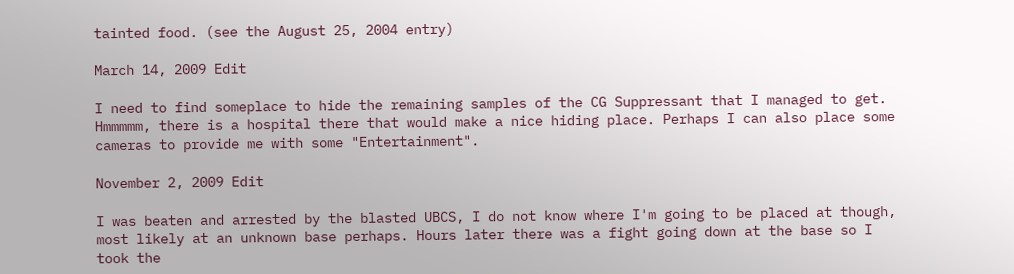tainted food. (see the August 25, 2004 entry)

March 14, 2009 Edit

I need to find someplace to hide the remaining samples of the CG Suppressant that I managed to get. Hmmmmm, there is a hospital there that would make a nice hiding place. Perhaps I can also place some cameras to provide me with some "Entertainment".

November 2, 2009 Edit

I was beaten and arrested by the blasted UBCS, I do not know where I'm going to be placed at though, most likely at an unknown base perhaps. Hours later there was a fight going down at the base so I took the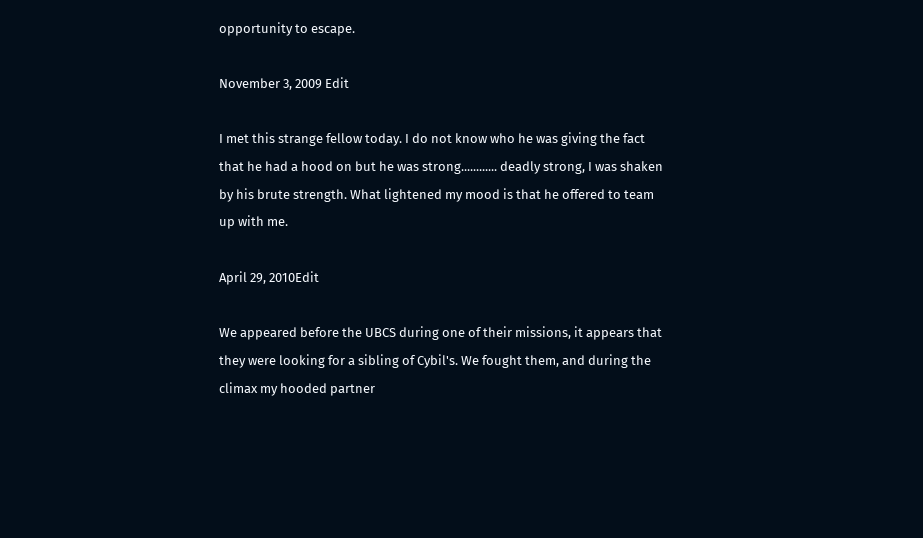opportunity to escape.

November 3, 2009 Edit

I met this strange fellow today. I do not know who he was giving the fact that he had a hood on but he was strong............ deadly strong, I was shaken by his brute strength. What lightened my mood is that he offered to team up with me.

April 29, 2010Edit

We appeared before the UBCS during one of their missions, it appears that they were looking for a sibling of Cybil's. We fought them, and during the climax my hooded partner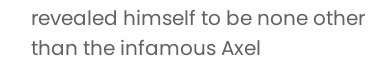revealed himself to be none other than the infamous Axel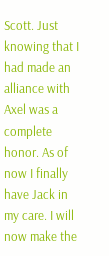Scott. Just knowing that I had made an alliance with Axel was a complete honor. As of now I finally have Jack in my care. I will now make the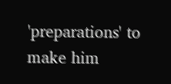'preparations' to make him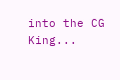into the CG King...